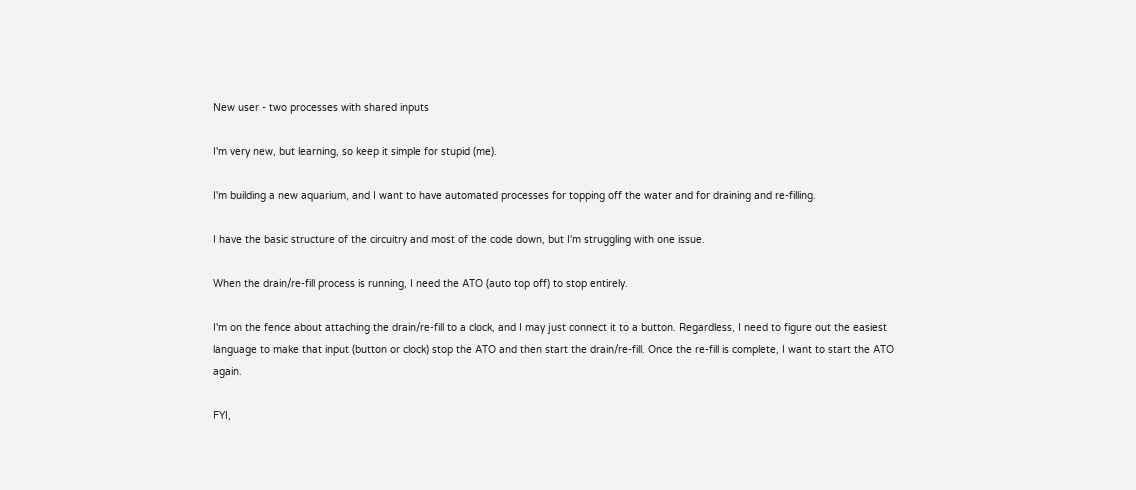New user - two processes with shared inputs

I'm very new, but learning, so keep it simple for stupid (me).

I'm building a new aquarium, and I want to have automated processes for topping off the water and for draining and re-filling.

I have the basic structure of the circuitry and most of the code down, but I'm struggling with one issue.

When the drain/re-fill process is running, I need the ATO (auto top off) to stop entirely.

I'm on the fence about attaching the drain/re-fill to a clock, and I may just connect it to a button. Regardless, I need to figure out the easiest language to make that input (button or clock) stop the ATO and then start the drain/re-fill. Once the re-fill is complete, I want to start the ATO again.

FYI,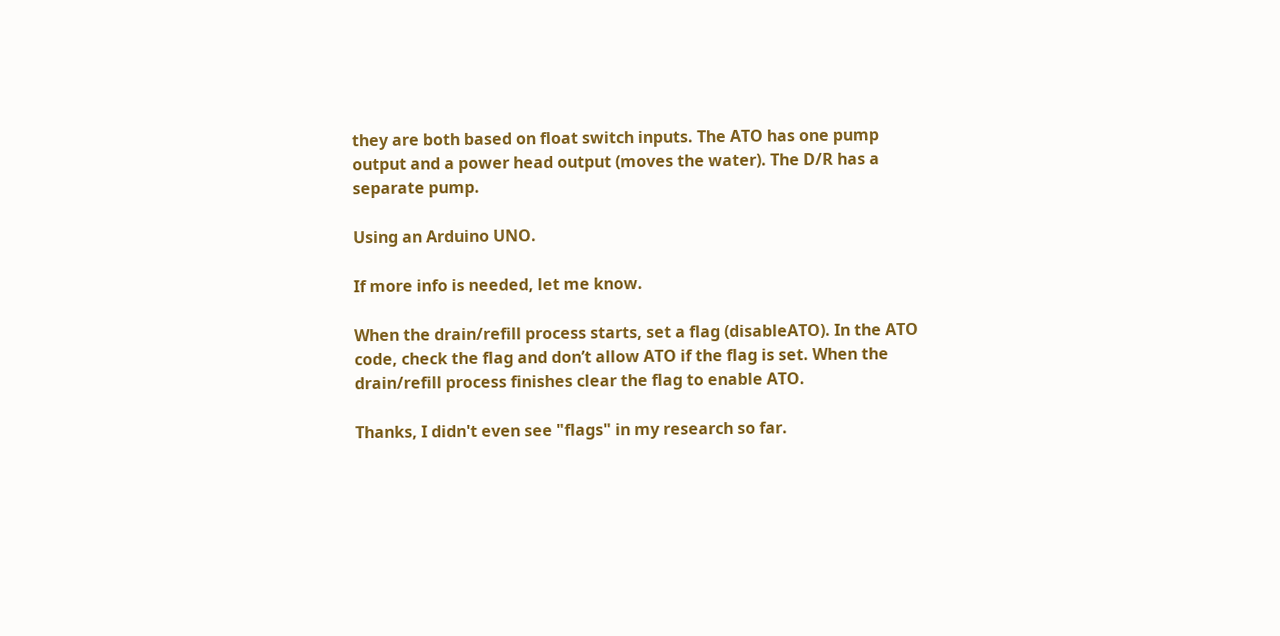they are both based on float switch inputs. The ATO has one pump output and a power head output (moves the water). The D/R has a separate pump.

Using an Arduino UNO.

If more info is needed, let me know.

When the drain/refill process starts, set a flag (disableATO). In the ATO code, check the flag and don’t allow ATO if the flag is set. When the drain/refill process finishes clear the flag to enable ATO.

Thanks, I didn't even see "flags" in my research so far.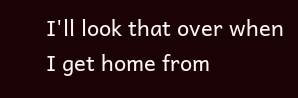I'll look that over when I get home from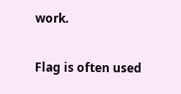work.

Flag is often used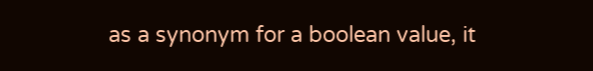as a synonym for a boolean value, it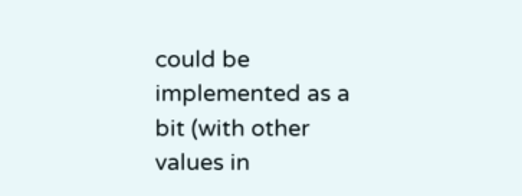could be implemented as a bit (with other values in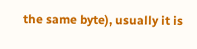the same byte), usually it is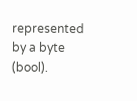represented by a byte (bool).